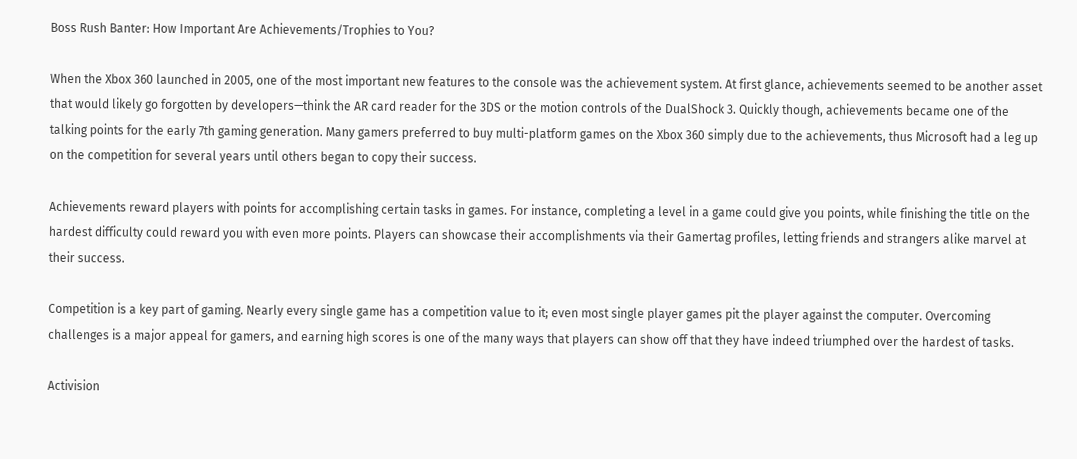Boss Rush Banter: How Important Are Achievements/Trophies to You?

When the Xbox 360 launched in 2005, one of the most important new features to the console was the achievement system. At first glance, achievements seemed to be another asset that would likely go forgotten by developers—think the AR card reader for the 3DS or the motion controls of the DualShock 3. Quickly though, achievements became one of the talking points for the early 7th gaming generation. Many gamers preferred to buy multi-platform games on the Xbox 360 simply due to the achievements, thus Microsoft had a leg up on the competition for several years until others began to copy their success.

Achievements reward players with points for accomplishing certain tasks in games. For instance, completing a level in a game could give you points, while finishing the title on the hardest difficulty could reward you with even more points. Players can showcase their accomplishments via their Gamertag profiles, letting friends and strangers alike marvel at their success.

Competition is a key part of gaming. Nearly every single game has a competition value to it; even most single player games pit the player against the computer. Overcoming challenges is a major appeal for gamers, and earning high scores is one of the many ways that players can show off that they have indeed triumphed over the hardest of tasks.

Activision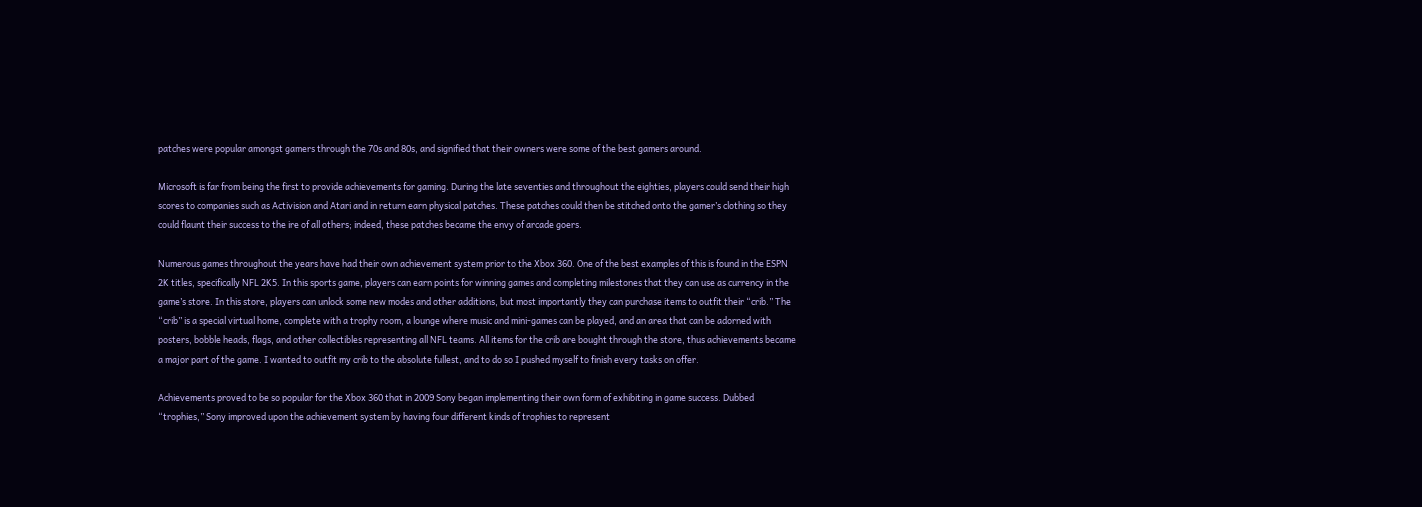patches were popular amongst gamers through the 70s and 80s, and signified that their owners were some of the best gamers around.

Microsoft is far from being the first to provide achievements for gaming. During the late seventies and throughout the eighties, players could send their high scores to companies such as Activision and Atari and in return earn physical patches. These patches could then be stitched onto the gamer’s clothing so they could flaunt their success to the ire of all others; indeed, these patches became the envy of arcade goers.

Numerous games throughout the years have had their own achievement system prior to the Xbox 360. One of the best examples of this is found in the ESPN 2K titles, specifically NFL 2K5. In this sports game, players can earn points for winning games and completing milestones that they can use as currency in the game’s store. In this store, players can unlock some new modes and other additions, but most importantly they can purchase items to outfit their “crib.” The “crib” is a special virtual home, complete with a trophy room, a lounge where music and mini-games can be played, and an area that can be adorned with posters, bobble heads, flags, and other collectibles representing all NFL teams. All items for the crib are bought through the store, thus achievements became a major part of the game. I wanted to outfit my crib to the absolute fullest, and to do so I pushed myself to finish every tasks on offer.

Achievements proved to be so popular for the Xbox 360 that in 2009 Sony began implementing their own form of exhibiting in game success. Dubbed “trophies,” Sony improved upon the achievement system by having four different kinds of trophies to represent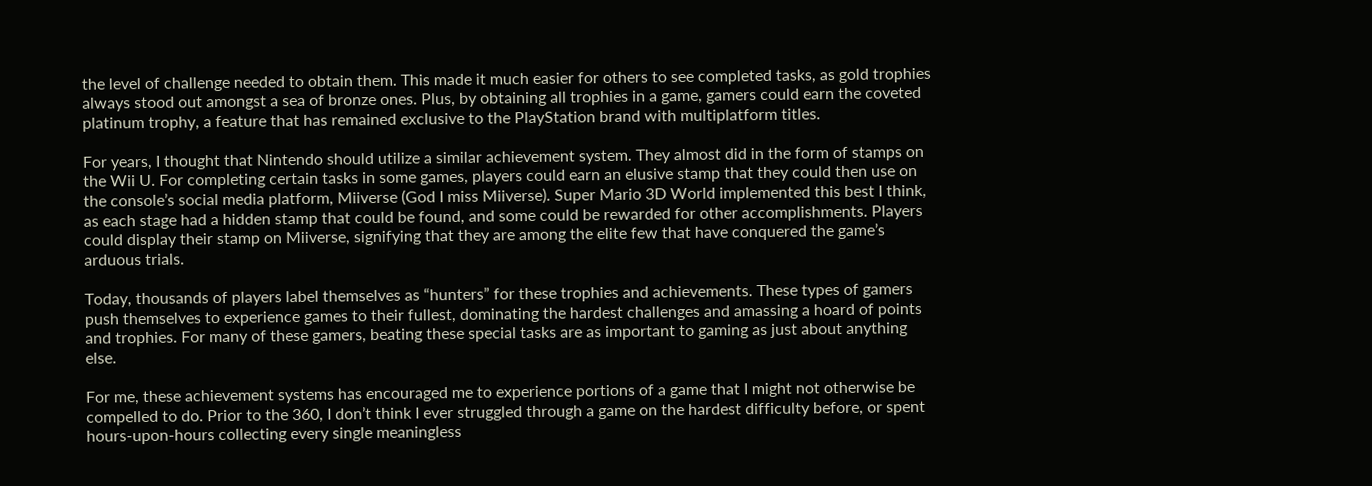the level of challenge needed to obtain them. This made it much easier for others to see completed tasks, as gold trophies always stood out amongst a sea of bronze ones. Plus, by obtaining all trophies in a game, gamers could earn the coveted platinum trophy, a feature that has remained exclusive to the PlayStation brand with multiplatform titles.

For years, I thought that Nintendo should utilize a similar achievement system. They almost did in the form of stamps on the Wii U. For completing certain tasks in some games, players could earn an elusive stamp that they could then use on the console’s social media platform, Miiverse (God I miss Miiverse). Super Mario 3D World implemented this best I think, as each stage had a hidden stamp that could be found, and some could be rewarded for other accomplishments. Players could display their stamp on Miiverse, signifying that they are among the elite few that have conquered the game’s arduous trials.

Today, thousands of players label themselves as “hunters” for these trophies and achievements. These types of gamers push themselves to experience games to their fullest, dominating the hardest challenges and amassing a hoard of points and trophies. For many of these gamers, beating these special tasks are as important to gaming as just about anything else.

For me, these achievement systems has encouraged me to experience portions of a game that I might not otherwise be compelled to do. Prior to the 360, I don’t think I ever struggled through a game on the hardest difficulty before, or spent hours-upon-hours collecting every single meaningless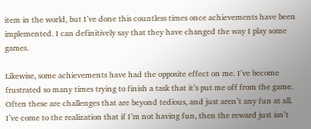item in the world, but I’ve done this countless times once achievements have been implemented. I can definitively say that they have changed the way I play some games.

Likewise, some achievements have had the opposite effect on me. I’ve become frustrated so many times trying to finish a task that it’s put me off from the game. Often these are challenges that are beyond tedious, and just aren’t any fun at all. I’ve come to the realization that if I’m not having fun, then the reward just isn’t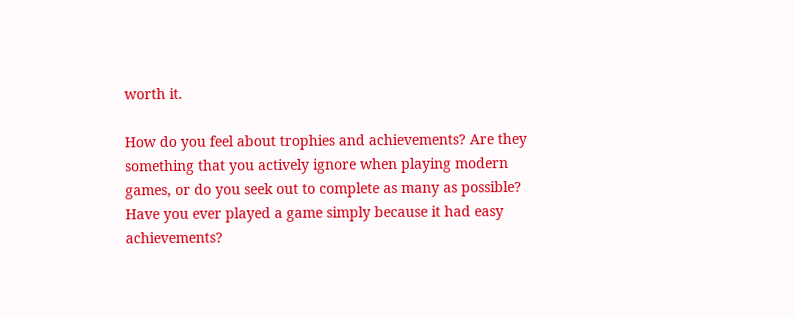worth it.

How do you feel about trophies and achievements? Are they something that you actively ignore when playing modern games, or do you seek out to complete as many as possible? Have you ever played a game simply because it had easy achievements?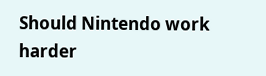Should Nintendo work harder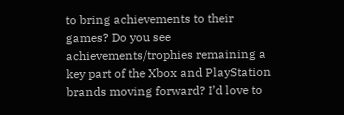to bring achievements to their games? Do you see achievements/trophies remaining a key part of the Xbox and PlayStation brands moving forward? I’d love to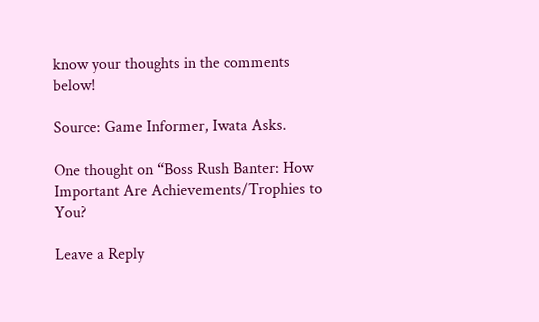know your thoughts in the comments below!

Source: Game Informer, Iwata Asks.

One thought on “Boss Rush Banter: How Important Are Achievements/Trophies to You?

Leave a Reply